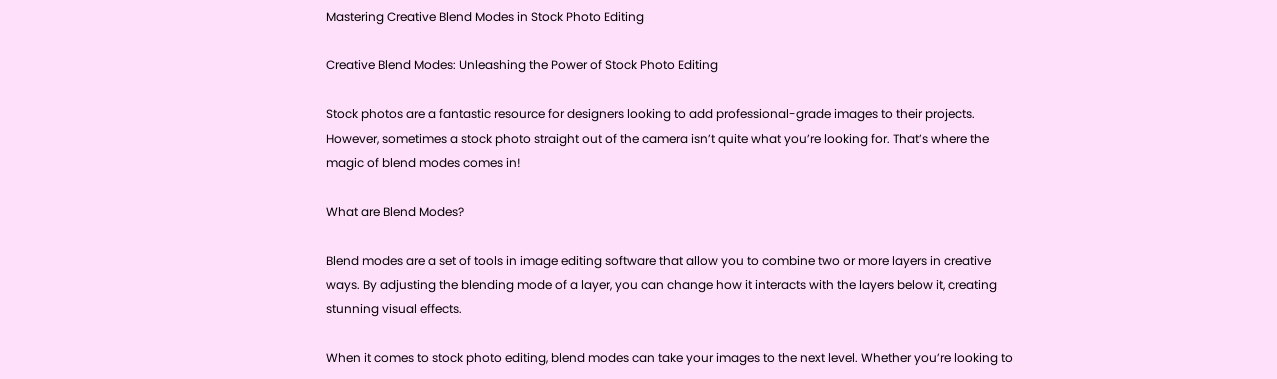Mastering Creative Blend Modes in Stock Photo Editing

Creative Blend Modes: Unleashing the Power of Stock Photo Editing

Stock photos are a fantastic resource for designers looking to add professional-grade images to their projects. However, sometimes a stock photo straight out of the camera isn’t quite what you’re looking for. That’s where the magic of blend modes comes in!

What are Blend Modes?

Blend modes are a set of tools in image editing software that allow you to combine two or more layers in creative ways. By adjusting the blending mode of a layer, you can change how it interacts with the layers below it, creating stunning visual effects.

When it comes to stock photo editing, blend modes can take your images to the next level. Whether you’re looking to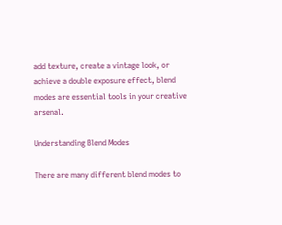add texture, create a vintage look, or achieve a double exposure effect, blend modes are essential tools in your creative arsenal.

Understanding Blend Modes

There are many different blend modes to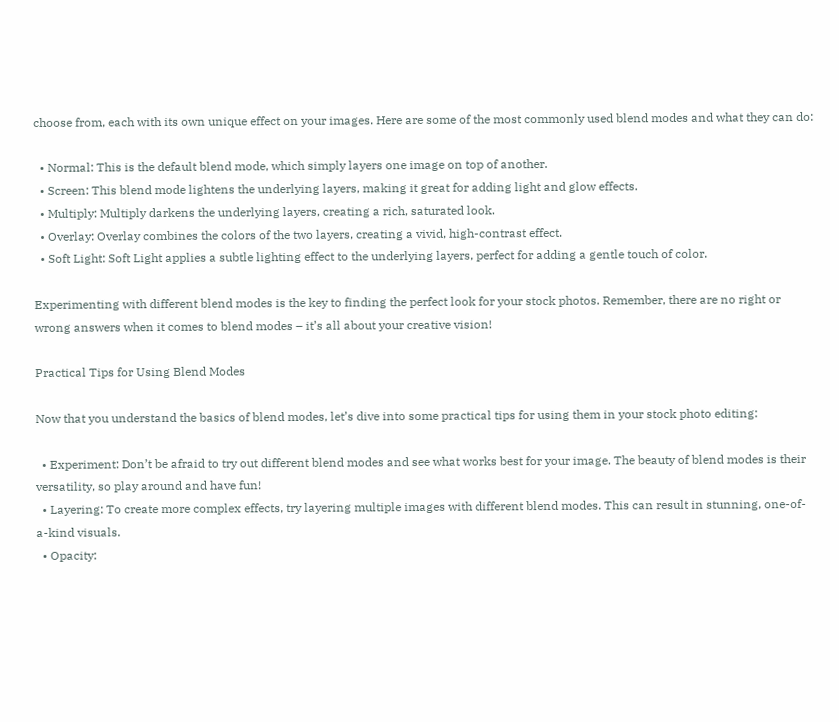choose from, each with its own unique effect on your images. Here are some of the most commonly used blend modes and what they can do:

  • Normal: This is the default blend mode, which simply layers one image on top of another.
  • Screen: This blend mode lightens the underlying layers, making it great for adding light and glow effects.
  • Multiply: Multiply darkens the underlying layers, creating a rich, saturated look.
  • Overlay: Overlay combines the colors of the two layers, creating a vivid, high-contrast effect.
  • Soft Light: Soft Light applies a subtle lighting effect to the underlying layers, perfect for adding a gentle touch of color.

Experimenting with different blend modes is the key to finding the perfect look for your stock photos. Remember, there are no right or wrong answers when it comes to blend modes – it’s all about your creative vision!

Practical Tips for Using Blend Modes

Now that you understand the basics of blend modes, let’s dive into some practical tips for using them in your stock photo editing:

  • Experiment: Don’t be afraid to try out different blend modes and see what works best for your image. The beauty of blend modes is their versatility, so play around and have fun!
  • Layering: To create more complex effects, try layering multiple images with different blend modes. This can result in stunning, one-of-a-kind visuals.
  • Opacity: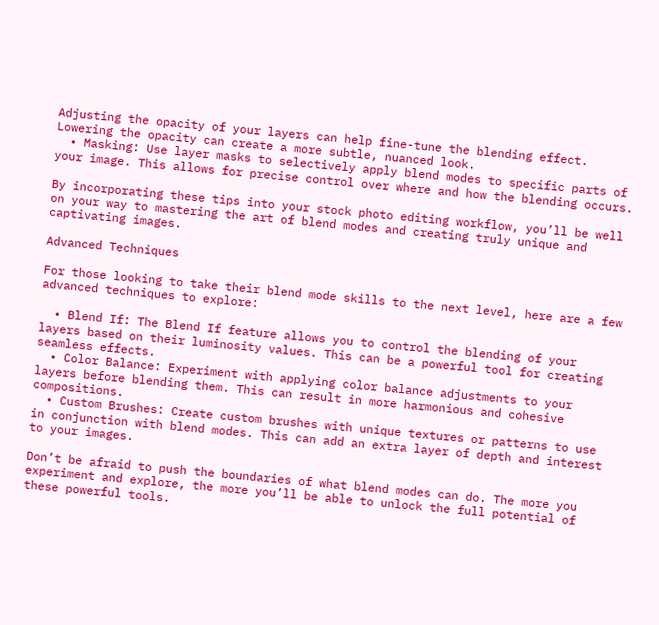Adjusting the opacity of your layers can help fine-tune the blending effect. Lowering the opacity can create a more subtle, nuanced look.
  • Masking: Use layer masks to selectively apply blend modes to specific parts of your image. This allows for precise control over where and how the blending occurs.

By incorporating these tips into your stock photo editing workflow, you’ll be well on your way to mastering the art of blend modes and creating truly unique and captivating images.

Advanced Techniques

For those looking to take their blend mode skills to the next level, here are a few advanced techniques to explore:

  • Blend If: The Blend If feature allows you to control the blending of your layers based on their luminosity values. This can be a powerful tool for creating seamless effects.
  • Color Balance: Experiment with applying color balance adjustments to your layers before blending them. This can result in more harmonious and cohesive compositions.
  • Custom Brushes: Create custom brushes with unique textures or patterns to use in conjunction with blend modes. This can add an extra layer of depth and interest to your images.

Don’t be afraid to push the boundaries of what blend modes can do. The more you experiment and explore, the more you’ll be able to unlock the full potential of these powerful tools.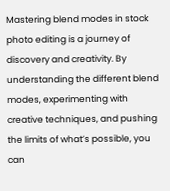Mastering blend modes in stock photo editing is a journey of discovery and creativity. By understanding the different blend modes, experimenting with creative techniques, and pushing the limits of what’s possible, you can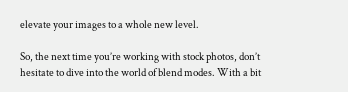elevate your images to a whole new level.

So, the next time you’re working with stock photos, don’t hesitate to dive into the world of blend modes. With a bit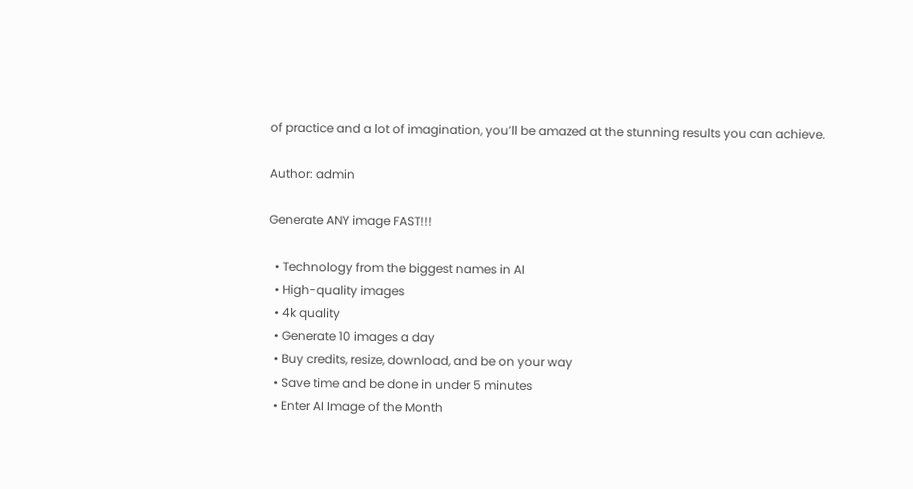of practice and a lot of imagination, you’ll be amazed at the stunning results you can achieve.

Author: admin

Generate ANY image FAST!!!

  • Technology from the biggest names in AI
  • High-quality images
  • 4k quality
  • Generate 10 images a day
  • Buy credits, resize, download, and be on your way
  • Save time and be done in under 5 minutes
  • Enter AI Image of the Month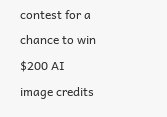contest for a chance to win $200 AI image credits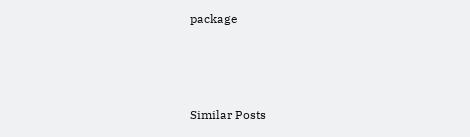package



Similar Posts